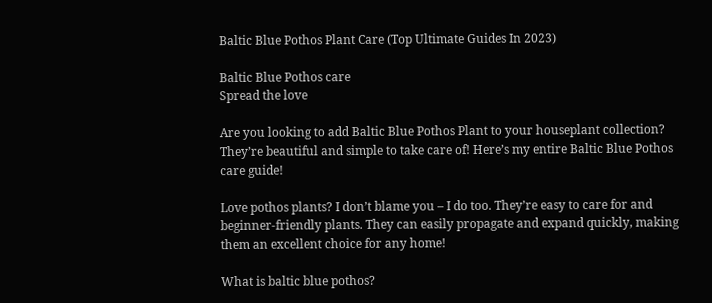Baltic Blue Pothos Plant Care (Top Ultimate Guides In 2023)

Baltic Blue Pothos care
Spread the love

Are you looking to add Baltic Blue Pothos Plant to your houseplant collection? They’re beautiful and simple to take care of! Here’s my entire Baltic Blue Pothos care guide!

Love pothos plants? I don’t blame you – I do too. They’re easy to care for and beginner-friendly plants. They can easily propagate and expand quickly, making them an excellent choice for any home!

What is baltic blue pothos?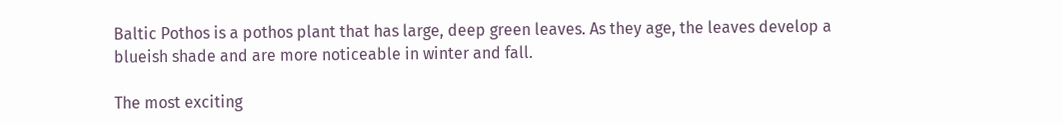Baltic Pothos is a pothos plant that has large, deep green leaves. As they age, the leaves develop a blueish shade and are more noticeable in winter and fall.

The most exciting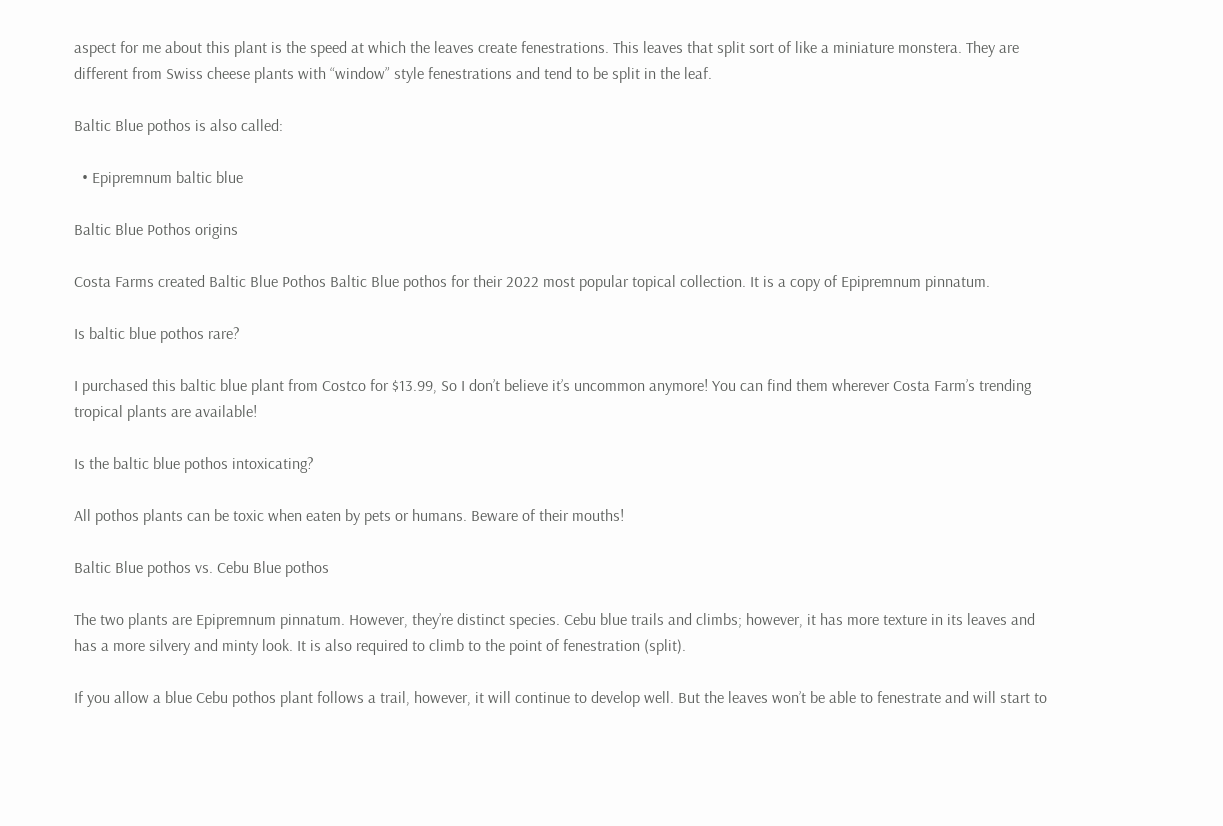aspect for me about this plant is the speed at which the leaves create fenestrations. This leaves that split sort of like a miniature monstera. They are different from Swiss cheese plants with “window” style fenestrations and tend to be split in the leaf.

Baltic Blue pothos is also called:

  • Epipremnum baltic blue

Baltic Blue Pothos origins

Costa Farms created Baltic Blue Pothos Baltic Blue pothos for their 2022 most popular topical collection. It is a copy of Epipremnum pinnatum.

Is baltic blue pothos rare?

I purchased this baltic blue plant from Costco for $13.99, So I don’t believe it’s uncommon anymore! You can find them wherever Costa Farm’s trending tropical plants are available!

Is the baltic blue pothos intoxicating?

All pothos plants can be toxic when eaten by pets or humans. Beware of their mouths!

Baltic Blue pothos vs. Cebu Blue pothos

The two plants are Epipremnum pinnatum. However, they’re distinct species. Cebu blue trails and climbs; however, it has more texture in its leaves and has a more silvery and minty look. It is also required to climb to the point of fenestration (split).

If you allow a blue Cebu pothos plant follows a trail, however, it will continue to develop well. But the leaves won’t be able to fenestrate and will start to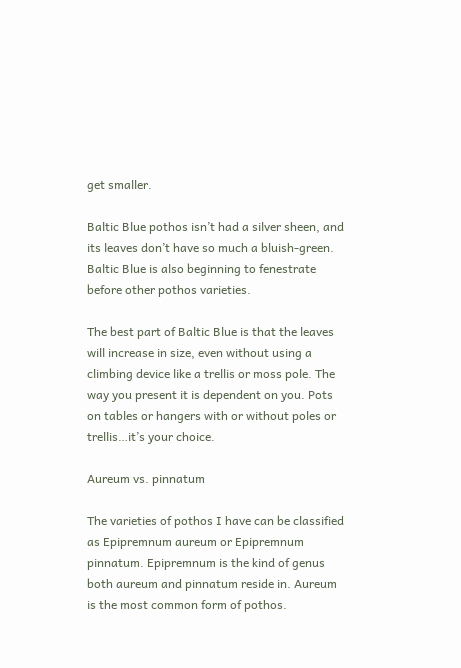get smaller.

Baltic Blue pothos isn’t had a silver sheen, and its leaves don’t have so much a bluish-green. Baltic Blue is also beginning to fenestrate before other pothos varieties.

The best part of Baltic Blue is that the leaves will increase in size, even without using a climbing device like a trellis or moss pole. The way you present it is dependent on you. Pots on tables or hangers with or without poles or trellis…it’s your choice.

Aureum vs. pinnatum

The varieties of pothos I have can be classified as Epipremnum aureum or Epipremnum pinnatum. Epipremnum is the kind of genus both aureum and pinnatum reside in. Aureum is the most common form of pothos.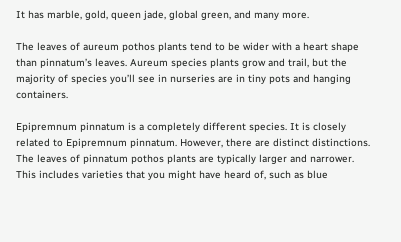It has marble, gold, queen jade, global green, and many more.

The leaves of aureum pothos plants tend to be wider with a heart shape than pinnatum’s leaves. Aureum species plants grow and trail, but the majority of species you’ll see in nurseries are in tiny pots and hanging containers.

Epipremnum pinnatum is a completely different species. It is closely related to Epipremnum pinnatum. However, there are distinct distinctions. The leaves of pinnatum pothos plants are typically larger and narrower. This includes varieties that you might have heard of, such as blue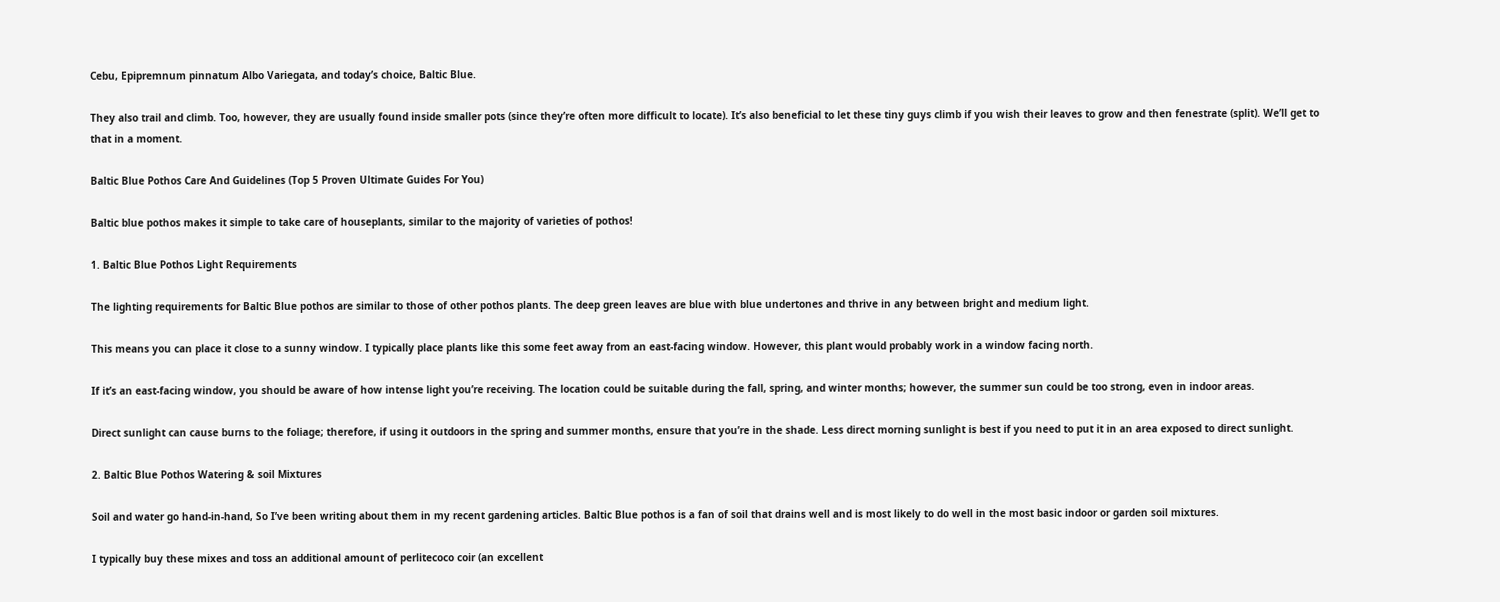Cebu, Epipremnum pinnatum Albo Variegata, and today’s choice, Baltic Blue.

They also trail and climb. Too, however, they are usually found inside smaller pots (since they’re often more difficult to locate). It’s also beneficial to let these tiny guys climb if you wish their leaves to grow and then fenestrate (split). We’ll get to that in a moment.

Baltic Blue Pothos Care And Guidelines (Top 5 Proven Ultimate Guides For You)

Baltic blue pothos makes it simple to take care of houseplants, similar to the majority of varieties of pothos!

1. Baltic Blue Pothos Light Requirements

The lighting requirements for Baltic Blue pothos are similar to those of other pothos plants. The deep green leaves are blue with blue undertones and thrive in any between bright and medium light.

This means you can place it close to a sunny window. I typically place plants like this some feet away from an east-facing window. However, this plant would probably work in a window facing north.

If it’s an east-facing window, you should be aware of how intense light you’re receiving. The location could be suitable during the fall, spring, and winter months; however, the summer sun could be too strong, even in indoor areas.

Direct sunlight can cause burns to the foliage; therefore, if using it outdoors in the spring and summer months, ensure that you’re in the shade. Less direct morning sunlight is best if you need to put it in an area exposed to direct sunlight.

2. Baltic Blue Pothos Watering & soil Mixtures

Soil and water go hand-in-hand, So I’ve been writing about them in my recent gardening articles. Baltic Blue pothos is a fan of soil that drains well and is most likely to do well in the most basic indoor or garden soil mixtures.

I typically buy these mixes and toss an additional amount of perlitecoco coir (an excellent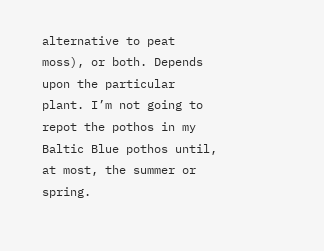alternative to peat moss), or both. Depends upon the particular plant. I’m not going to repot the pothos in my Baltic Blue pothos until, at most, the summer or spring.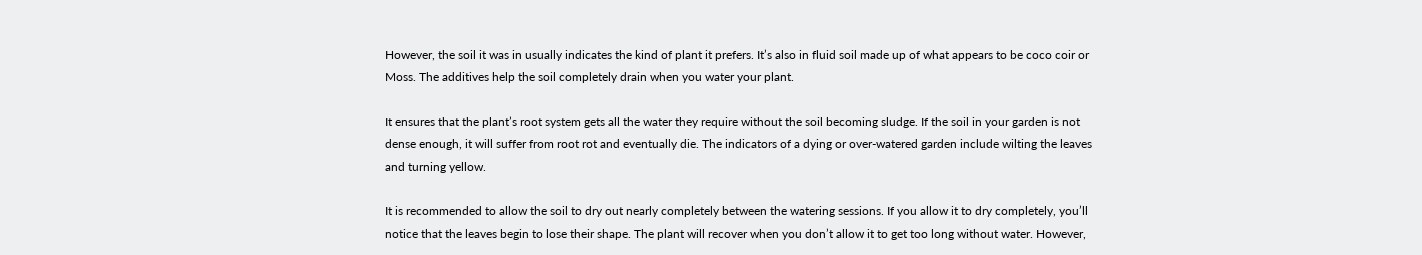However, the soil it was in usually indicates the kind of plant it prefers. It’s also in fluid soil made up of what appears to be coco coir or Moss. The additives help the soil completely drain when you water your plant.

It ensures that the plant’s root system gets all the water they require without the soil becoming sludge. If the soil in your garden is not dense enough, it will suffer from root rot and eventually die. The indicators of a dying or over-watered garden include wilting the leaves and turning yellow.

It is recommended to allow the soil to dry out nearly completely between the watering sessions. If you allow it to dry completely, you’ll notice that the leaves begin to lose their shape. The plant will recover when you don’t allow it to get too long without water. However,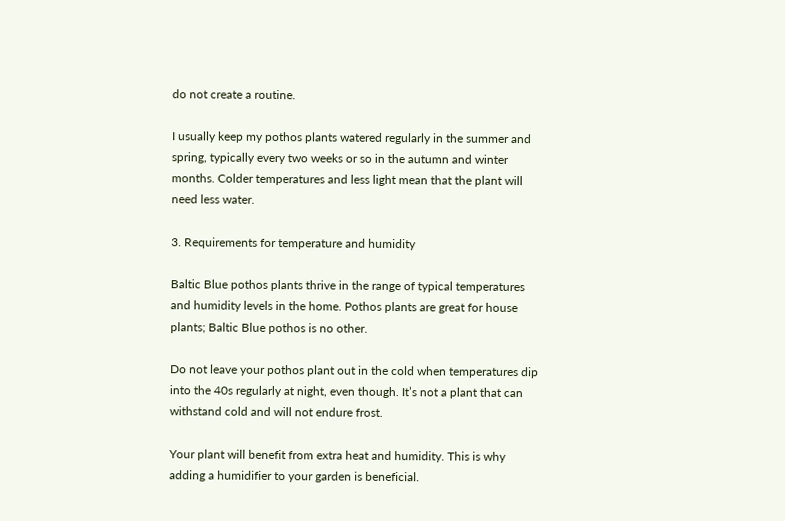do not create a routine.

I usually keep my pothos plants watered regularly in the summer and spring, typically every two weeks or so in the autumn and winter months. Colder temperatures and less light mean that the plant will need less water.

3. Requirements for temperature and humidity

Baltic Blue pothos plants thrive in the range of typical temperatures and humidity levels in the home. Pothos plants are great for house plants; Baltic Blue pothos is no other.

Do not leave your pothos plant out in the cold when temperatures dip into the 40s regularly at night, even though. It’s not a plant that can withstand cold and will not endure frost.

Your plant will benefit from extra heat and humidity. This is why adding a humidifier to your garden is beneficial.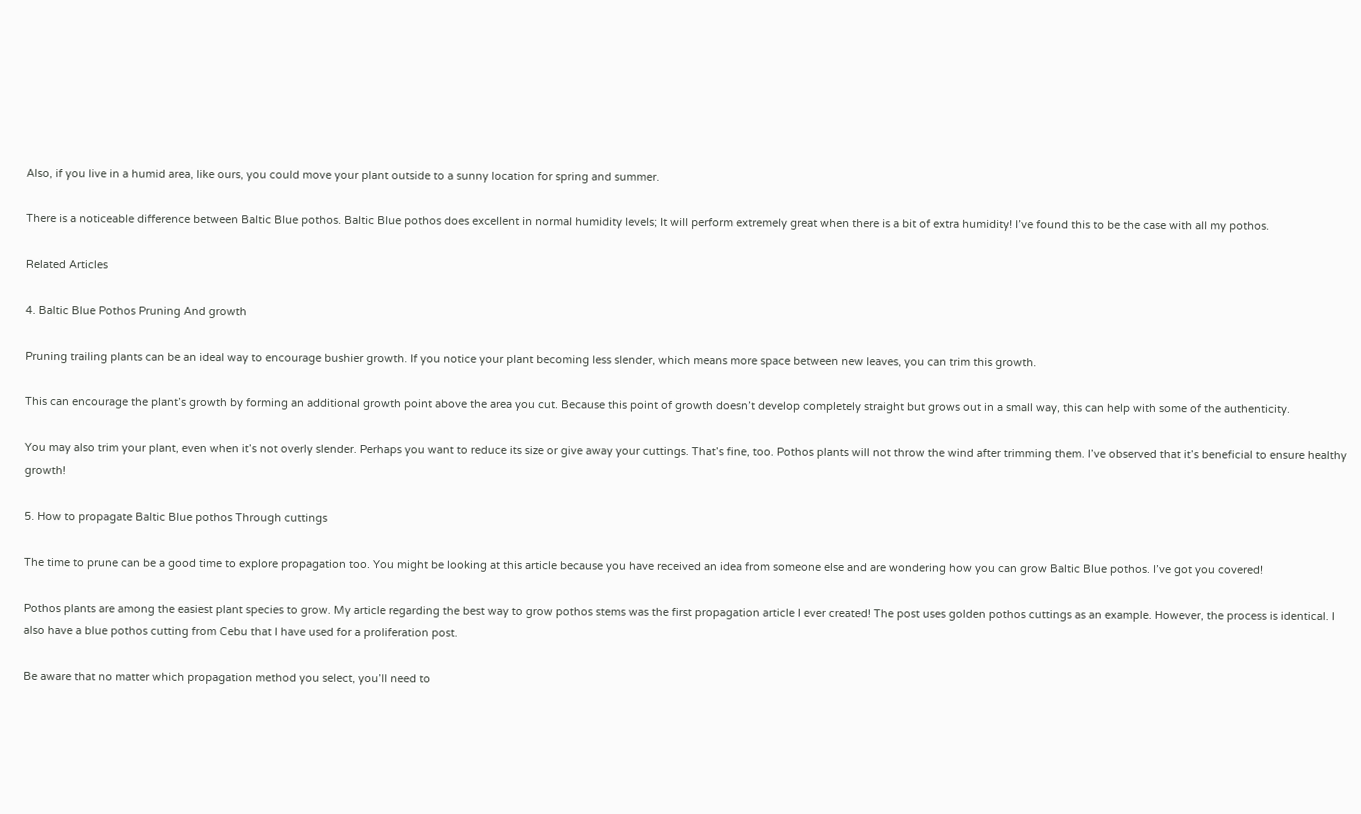Also, if you live in a humid area, like ours, you could move your plant outside to a sunny location for spring and summer.

There is a noticeable difference between Baltic Blue pothos. Baltic Blue pothos does excellent in normal humidity levels; It will perform extremely great when there is a bit of extra humidity! I’ve found this to be the case with all my pothos.

Related Articles

4. Baltic Blue Pothos Pruning And growth

Pruning trailing plants can be an ideal way to encourage bushier growth. If you notice your plant becoming less slender, which means more space between new leaves, you can trim this growth.

This can encourage the plant’s growth by forming an additional growth point above the area you cut. Because this point of growth doesn’t develop completely straight but grows out in a small way, this can help with some of the authenticity.

You may also trim your plant, even when it’s not overly slender. Perhaps you want to reduce its size or give away your cuttings. That’s fine, too. Pothos plants will not throw the wind after trimming them. I’ve observed that it’s beneficial to ensure healthy growth!

5. How to propagate Baltic Blue pothos Through cuttings

The time to prune can be a good time to explore propagation too. You might be looking at this article because you have received an idea from someone else and are wondering how you can grow Baltic Blue pothos. I’ve got you covered!

Pothos plants are among the easiest plant species to grow. My article regarding the best way to grow pothos stems was the first propagation article I ever created! The post uses golden pothos cuttings as an example. However, the process is identical. I also have a blue pothos cutting from Cebu that I have used for a proliferation post.

Be aware that no matter which propagation method you select, you’ll need to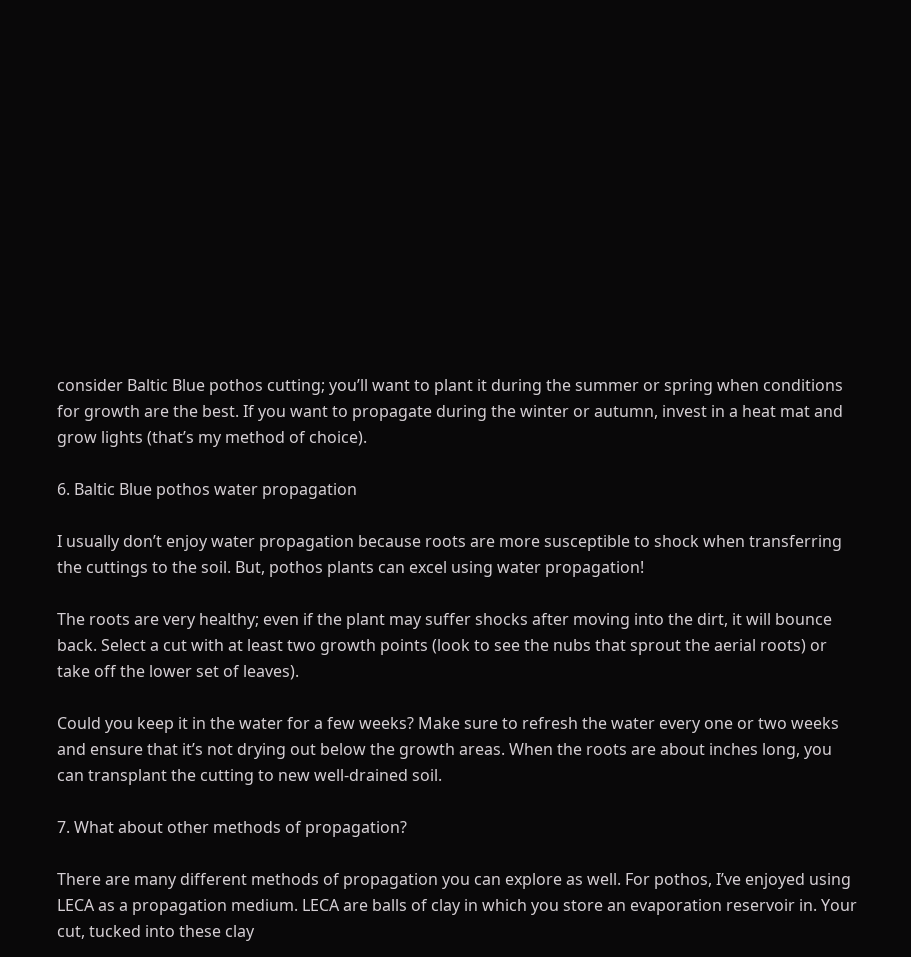consider Baltic Blue pothos cutting; you’ll want to plant it during the summer or spring when conditions for growth are the best. If you want to propagate during the winter or autumn, invest in a heat mat and grow lights (that’s my method of choice).

6. Baltic Blue pothos water propagation

I usually don’t enjoy water propagation because roots are more susceptible to shock when transferring the cuttings to the soil. But, pothos plants can excel using water propagation!

The roots are very healthy; even if the plant may suffer shocks after moving into the dirt, it will bounce back. Select a cut with at least two growth points (look to see the nubs that sprout the aerial roots) or take off the lower set of leaves).

Could you keep it in the water for a few weeks? Make sure to refresh the water every one or two weeks and ensure that it’s not drying out below the growth areas. When the roots are about inches long, you can transplant the cutting to new well-drained soil.

7. What about other methods of propagation?

There are many different methods of propagation you can explore as well. For pothos, I’ve enjoyed using LECA as a propagation medium. LECA are balls of clay in which you store an evaporation reservoir in. Your cut, tucked into these clay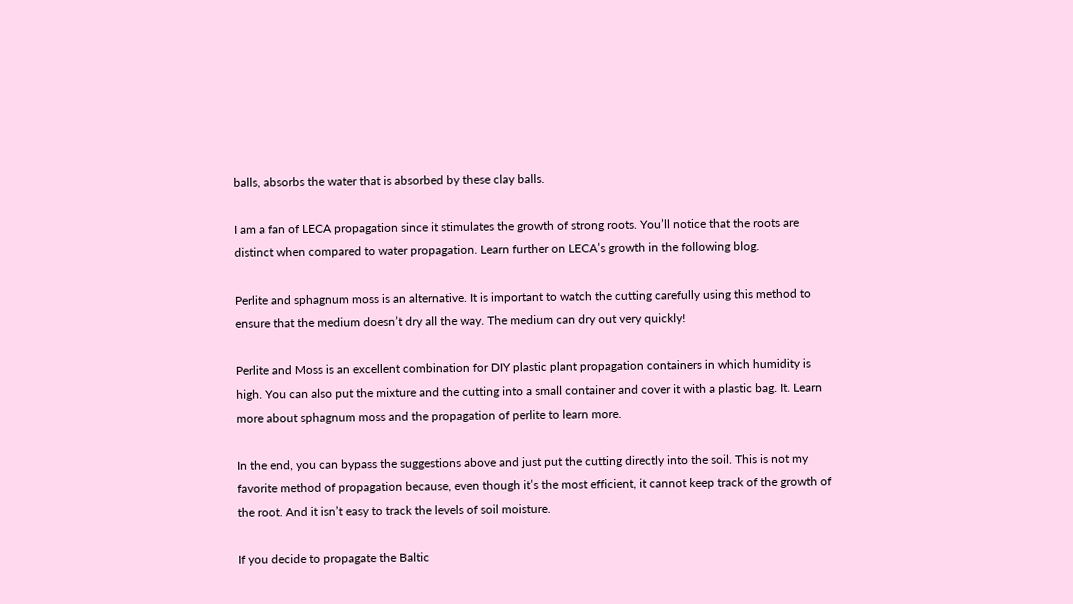balls, absorbs the water that is absorbed by these clay balls.

I am a fan of LECA propagation since it stimulates the growth of strong roots. You’ll notice that the roots are distinct when compared to water propagation. Learn further on LECA’s growth in the following blog.

Perlite and sphagnum moss is an alternative. It is important to watch the cutting carefully using this method to ensure that the medium doesn’t dry all the way. The medium can dry out very quickly!

Perlite and Moss is an excellent combination for DIY plastic plant propagation containers in which humidity is high. You can also put the mixture and the cutting into a small container and cover it with a plastic bag. It. Learn more about sphagnum moss and the propagation of perlite to learn more.

In the end, you can bypass the suggestions above and just put the cutting directly into the soil. This is not my favorite method of propagation because, even though it’s the most efficient, it cannot keep track of the growth of the root. And it isn’t easy to track the levels of soil moisture.

If you decide to propagate the Baltic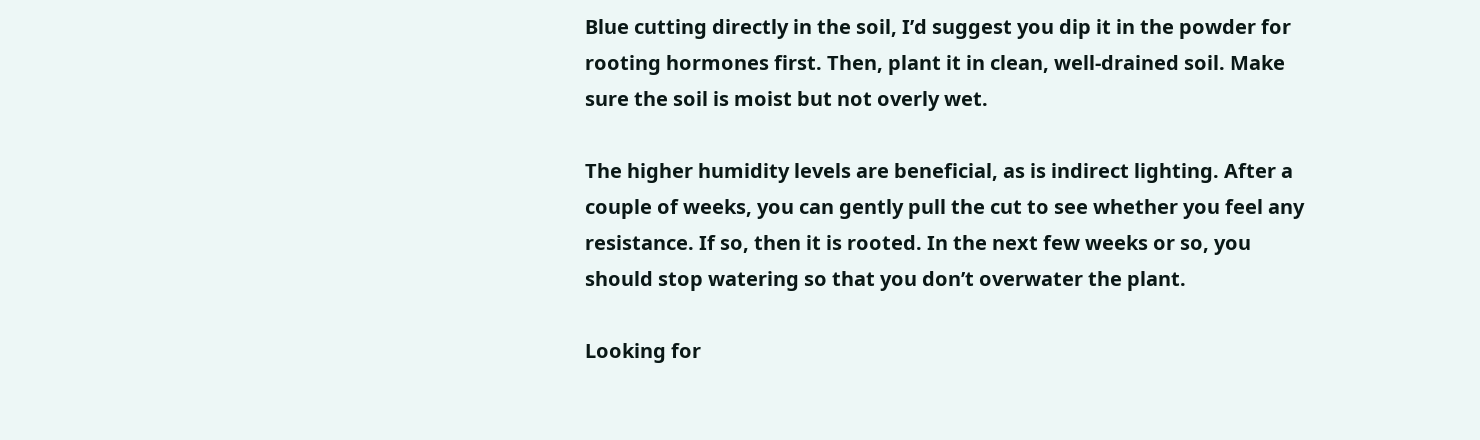Blue cutting directly in the soil, I’d suggest you dip it in the powder for rooting hormones first. Then, plant it in clean, well-drained soil. Make sure the soil is moist but not overly wet.

The higher humidity levels are beneficial, as is indirect lighting. After a couple of weeks, you can gently pull the cut to see whether you feel any resistance. If so, then it is rooted. In the next few weeks or so, you should stop watering so that you don’t overwater the plant.

Looking for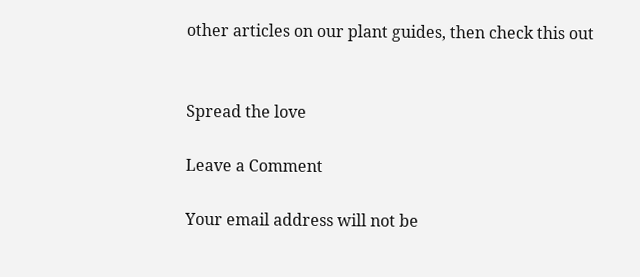other articles on our plant guides, then check this out


Spread the love

Leave a Comment

Your email address will not be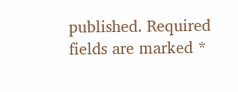published. Required fields are marked *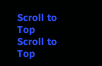Scroll to Top
Scroll to Top